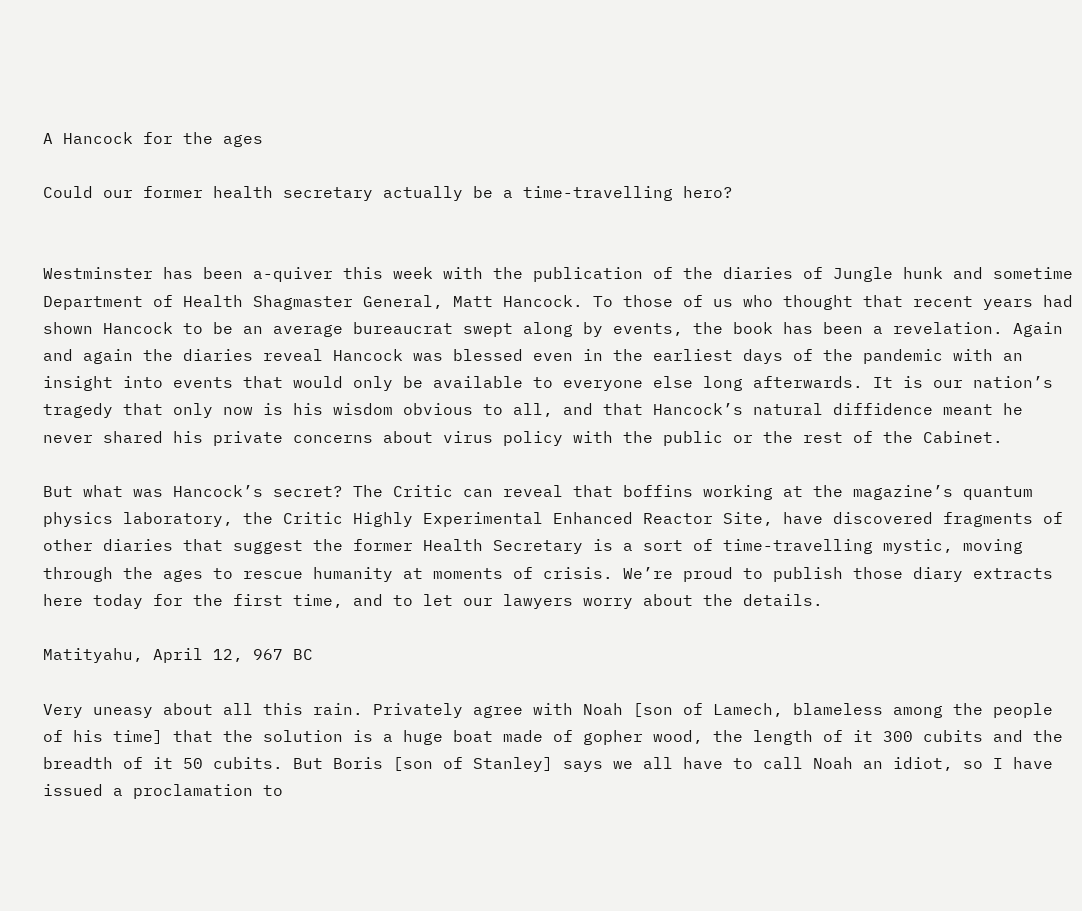A Hancock for the ages

Could our former health secretary actually be a time-travelling hero?


Westminster has been a-quiver this week with the publication of the diaries of Jungle hunk and sometime Department of Health Shagmaster General, Matt Hancock. To those of us who thought that recent years had shown Hancock to be an average bureaucrat swept along by events, the book has been a revelation. Again and again the diaries reveal Hancock was blessed even in the earliest days of the pandemic with an insight into events that would only be available to everyone else long afterwards. It is our nation’s tragedy that only now is his wisdom obvious to all, and that Hancock’s natural diffidence meant he never shared his private concerns about virus policy with the public or the rest of the Cabinet.

But what was Hancock’s secret? The Critic can reveal that boffins working at the magazine’s quantum physics laboratory, the Critic Highly Experimental Enhanced Reactor Site, have discovered fragments of other diaries that suggest the former Health Secretary is a sort of time-travelling mystic, moving through the ages to rescue humanity at moments of crisis. We’re proud to publish those diary extracts here today for the first time, and to let our lawyers worry about the details.

Matityahu, April 12, 967 BC

Very uneasy about all this rain. Privately agree with Noah [son of Lamech, blameless among the people of his time] that the solution is a huge boat made of gopher wood, the length of it 300 cubits and the breadth of it 50 cubits. But Boris [son of Stanley] says we all have to call Noah an idiot, so I have issued a proclamation to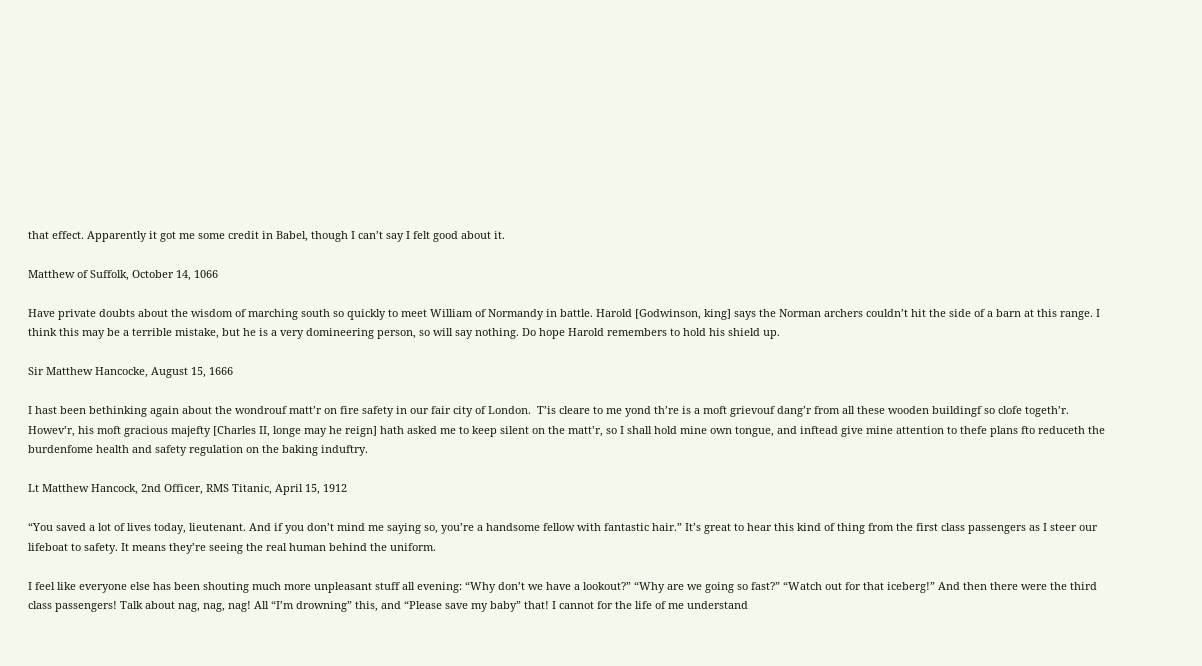that effect. Apparently it got me some credit in Babel, though I can’t say I felt good about it.

Matthew of Suffolk, October 14, 1066

Have private doubts about the wisdom of marching south so quickly to meet William of Normandy in battle. Harold [Godwinson, king] says the Norman archers couldn’t hit the side of a barn at this range. I think this may be a terrible mistake, but he is a very domineering person, so will say nothing. Do hope Harold remembers to hold his shield up.

Sir Matthew Hancocke, August 15, 1666

I hast been bethinking again about the wondrouf matt’r on fire safety in our fair city of London.  T’is cleare to me yond th’re is a moft grievouf dang’r from all these wooden buildingf so clofe togeth’r.  Howev’r, his moft gracious majefty [Charles II, longe may he reign] hath asked me to keep silent on the matt’r, so I shall hold mine own tongue, and inftead give mine attention to thefe plans fto reduceth the burdenfome health and safety regulation on the baking induftry.

Lt Matthew Hancock, 2nd Officer, RMS Titanic, April 15, 1912

“You saved a lot of lives today, lieutenant. And if you don’t mind me saying so, you’re a handsome fellow with fantastic hair.” It’s great to hear this kind of thing from the first class passengers as I steer our lifeboat to safety. It means they’re seeing the real human behind the uniform.

I feel like everyone else has been shouting much more unpleasant stuff all evening: “Why don’t we have a lookout?” “Why are we going so fast?” “Watch out for that iceberg!” And then there were the third class passengers! Talk about nag, nag, nag! All “I’m drowning” this, and “Please save my baby” that! I cannot for the life of me understand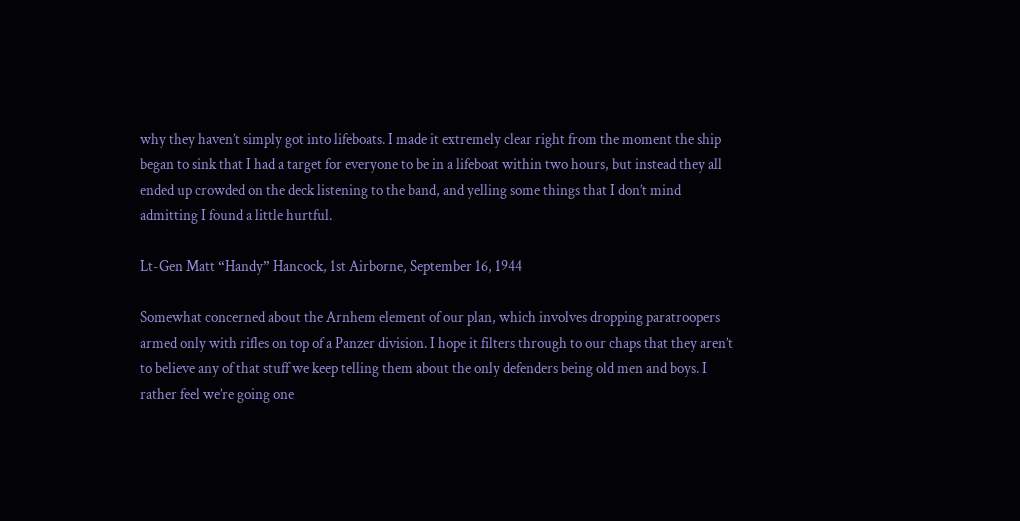why they haven’t simply got into lifeboats. I made it extremely clear right from the moment the ship began to sink that I had a target for everyone to be in a lifeboat within two hours, but instead they all ended up crowded on the deck listening to the band, and yelling some things that I don’t mind admitting I found a little hurtful.

Lt-Gen Matt “Handy” Hancock, 1st Airborne, September 16, 1944

Somewhat concerned about the Arnhem element of our plan, which involves dropping paratroopers armed only with rifles on top of a Panzer division. I hope it filters through to our chaps that they aren’t to believe any of that stuff we keep telling them about the only defenders being old men and boys. I rather feel we’re going one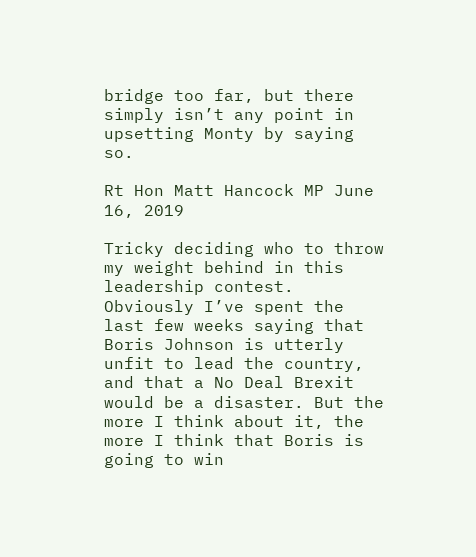bridge too far, but there simply isn’t any point in upsetting Monty by saying so.

Rt Hon Matt Hancock MP June 16, 2019

Tricky deciding who to throw my weight behind in this leadership contest. Obviously I’ve spent the last few weeks saying that Boris Johnson is utterly unfit to lead the country, and that a No Deal Brexit would be a disaster. But the more I think about it, the more I think that Boris is going to win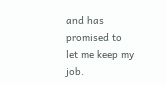and has promised to let me keep my job.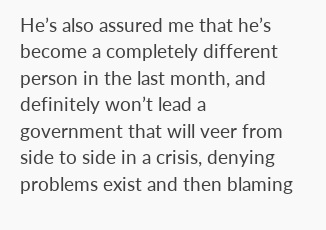He’s also assured me that he’s become a completely different person in the last month, and definitely won’t lead a government that will veer from side to side in a crisis, denying problems exist and then blaming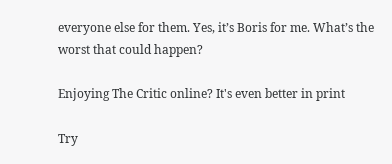everyone else for them. Yes, it’s Boris for me. What’s the worst that could happen?

Enjoying The Critic online? It's even better in print

Try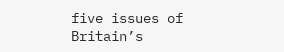five issues of Britain’s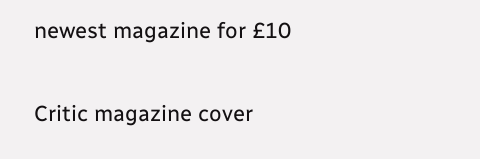newest magazine for £10

Critic magazine cover